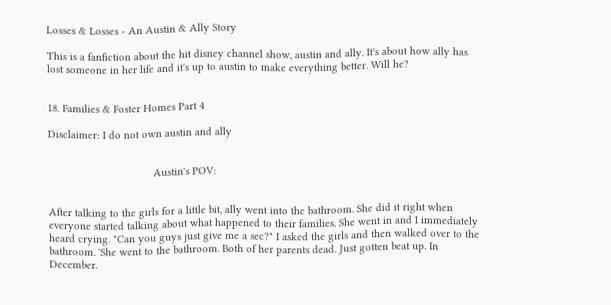Losses & Losses - An Austin & Ally Story

This is a fanfiction about the hit disney channel show, austin and ally. It's about how ally has lost someone in her life and it's up to austin to make everything better. Will he?


18. Families & Foster Homes Part 4

Disclaimer: I do not own austin and ally


                                   Austin's POV:


After talking to the girls for a little bit, ally went into the bathroom. She did it right when everyone started talking about what happened to their families. She went in and I immediately heard crying. "Can you guys just give me a sec?" I asked the girls and then walked over to the bathroom. 'She went to the bathroom. Both of her parents dead. Just gotten beat up. In December.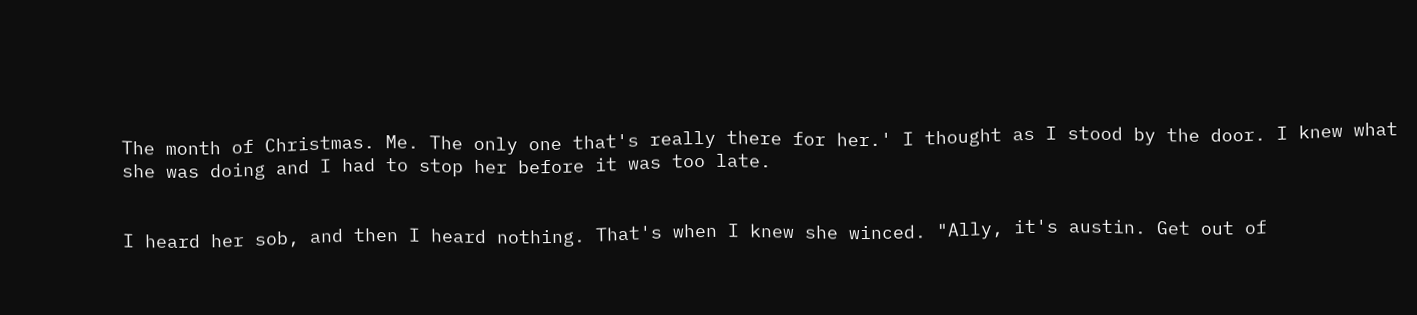The month of Christmas. Me. The only one that's really there for her.' I thought as I stood by the door. I knew what she was doing and I had to stop her before it was too late.


I heard her sob, and then I heard nothing. That's when I knew she winced. "Ally, it's austin. Get out of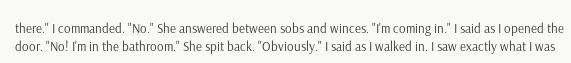there." I commanded. "No." She answered between sobs and winces. "I'm coming in." I said as I opened the door. "No! I'm in the bathroom." She spit back. "Obviously." I said as I walked in. I saw exactly what I was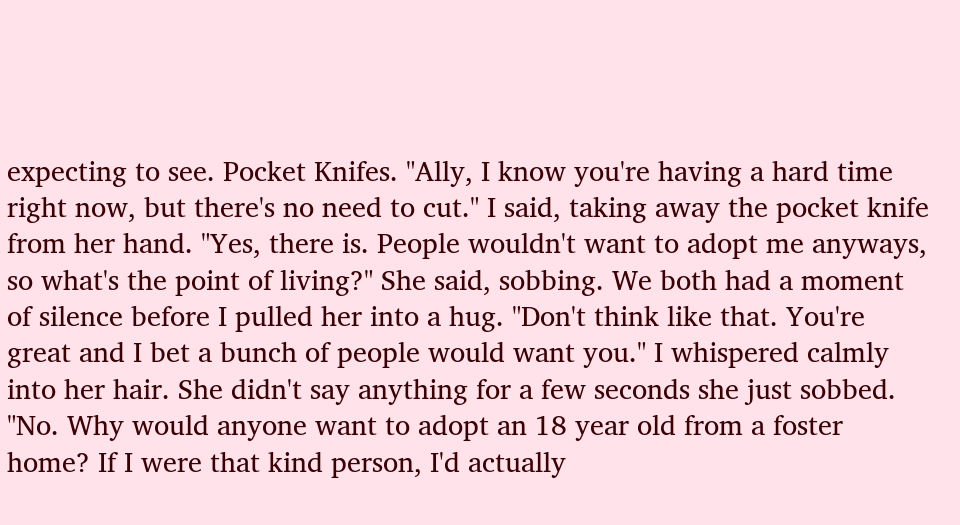expecting to see. Pocket Knifes. "Ally, I know you're having a hard time right now, but there's no need to cut." I said, taking away the pocket knife from her hand. "Yes, there is. People wouldn't want to adopt me anyways, so what's the point of living?" She said, sobbing. We both had a moment of silence before I pulled her into a hug. "Don't think like that. You're great and I bet a bunch of people would want you." I whispered calmly into her hair. She didn't say anything for a few seconds she just sobbed. "No. Why would anyone want to adopt an 18 year old from a foster home? If I were that kind person, I'd actually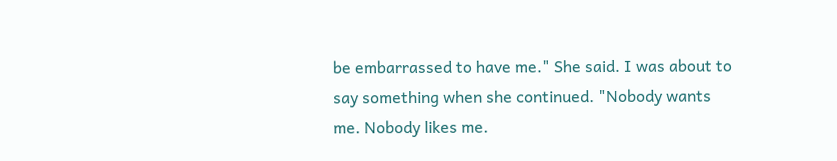be embarrassed to have me." She said. I was about to say something when she continued. "Nobody wants me. Nobody likes me.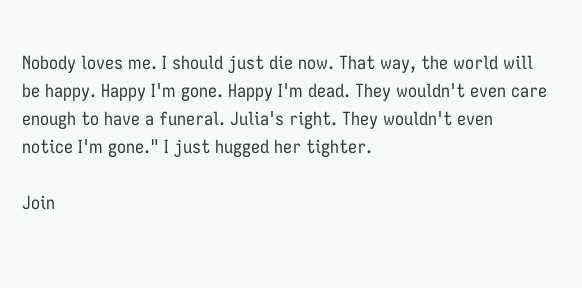Nobody loves me. I should just die now. That way, the world will be happy. Happy I'm gone. Happy I'm dead. They wouldn't even care enough to have a funeral. Julia's right. They wouldn't even notice I'm gone." I just hugged her tighter.

Join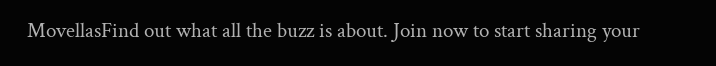MovellasFind out what all the buzz is about. Join now to start sharing your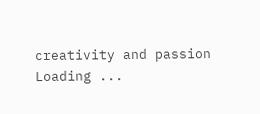creativity and passion
Loading ...